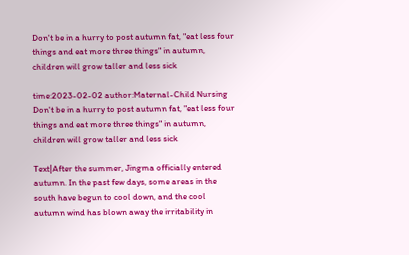Don't be in a hurry to post autumn fat, "eat less four things and eat more three things" in autumn, children will grow taller and less sick

time:2023-02-02 author:Maternal-Child Nursing
Don't be in a hurry to post autumn fat, "eat less four things and eat more three things" in autumn, children will grow taller and less sick

Text|After the summer, Jingma officially entered autumn. In the past few days, some areas in the south have begun to cool down, and the cool autumn wind has blown away the irritability in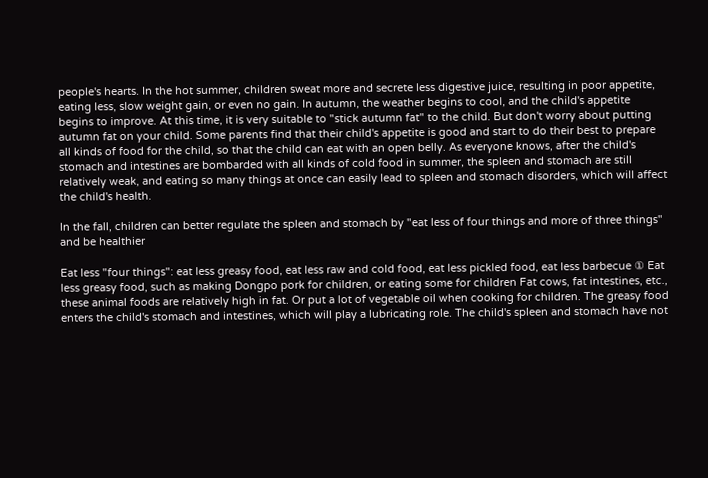people's hearts. In the hot summer, children sweat more and secrete less digestive juice, resulting in poor appetite, eating less, slow weight gain, or even no gain. In autumn, the weather begins to cool, and the child's appetite begins to improve. At this time, it is very suitable to "stick autumn fat" to the child. But don't worry about putting autumn fat on your child. Some parents find that their child's appetite is good and start to do their best to prepare all kinds of food for the child, so that the child can eat with an open belly. As everyone knows, after the child's stomach and intestines are bombarded with all kinds of cold food in summer, the spleen and stomach are still relatively weak, and eating so many things at once can easily lead to spleen and stomach disorders, which will affect the child's health.

In the fall, children can better regulate the spleen and stomach by "eat less of four things and more of three things" and be healthier

Eat less "four things": eat less greasy food, eat less raw and cold food, eat less pickled food, eat less barbecue ① Eat less greasy food, such as making Dongpo pork for children, or eating some for children Fat cows, fat intestines, etc., these animal foods are relatively high in fat. Or put a lot of vegetable oil when cooking for children. The greasy food enters the child's stomach and intestines, which will play a lubricating role. The child's spleen and stomach have not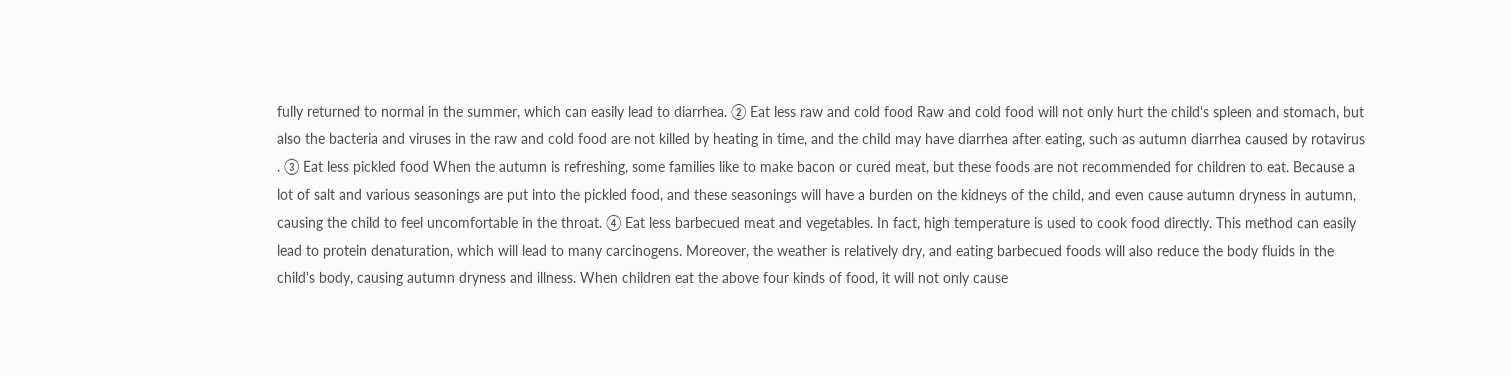fully returned to normal in the summer, which can easily lead to diarrhea. ② Eat less raw and cold food Raw and cold food will not only hurt the child's spleen and stomach, but also the bacteria and viruses in the raw and cold food are not killed by heating in time, and the child may have diarrhea after eating, such as autumn diarrhea caused by rotavirus . ③ Eat less pickled food When the autumn is refreshing, some families like to make bacon or cured meat, but these foods are not recommended for children to eat. Because a lot of salt and various seasonings are put into the pickled food, and these seasonings will have a burden on the kidneys of the child, and even cause autumn dryness in autumn, causing the child to feel uncomfortable in the throat. ④ Eat less barbecued meat and vegetables. In fact, high temperature is used to cook food directly. This method can easily lead to protein denaturation, which will lead to many carcinogens. Moreover, the weather is relatively dry, and eating barbecued foods will also reduce the body fluids in the child's body, causing autumn dryness and illness. When children eat the above four kinds of food, it will not only cause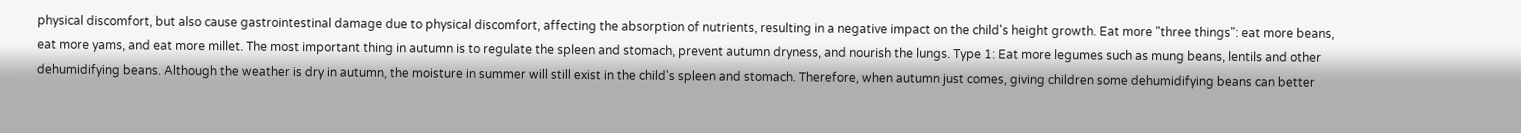physical discomfort, but also cause gastrointestinal damage due to physical discomfort, affecting the absorption of nutrients, resulting in a negative impact on the child's height growth. Eat more "three things": eat more beans, eat more yams, and eat more millet. The most important thing in autumn is to regulate the spleen and stomach, prevent autumn dryness, and nourish the lungs. Type 1: Eat more legumes such as mung beans, lentils and other dehumidifying beans. Although the weather is dry in autumn, the moisture in summer will still exist in the child's spleen and stomach. Therefore, when autumn just comes, giving children some dehumidifying beans can better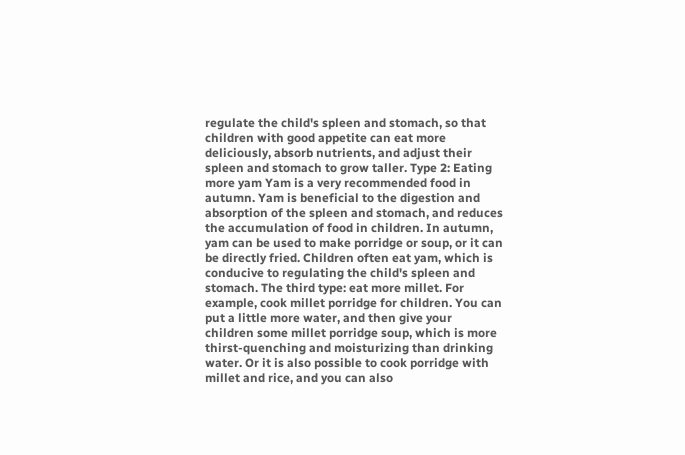regulate the child's spleen and stomach, so that children with good appetite can eat more deliciously, absorb nutrients, and adjust their spleen and stomach to grow taller. Type 2: Eating more yam Yam is a very recommended food in autumn. Yam is beneficial to the digestion and absorption of the spleen and stomach, and reduces the accumulation of food in children. In autumn, yam can be used to make porridge or soup, or it can be directly fried. Children often eat yam, which is conducive to regulating the child's spleen and stomach. The third type: eat more millet. For example, cook millet porridge for children. You can put a little more water, and then give your children some millet porridge soup, which is more thirst-quenching and moisturizing than drinking water. Or it is also possible to cook porridge with millet and rice, and you can also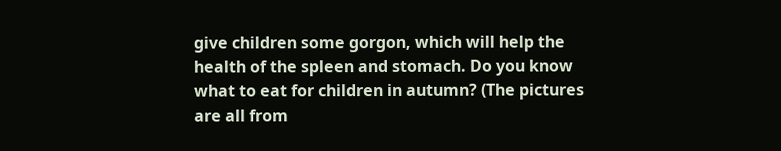give children some gorgon, which will help the health of the spleen and stomach. Do you know what to eat for children in autumn? (The pictures are all from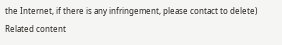the Internet, if there is any infringement, please contact to delete)
Related content